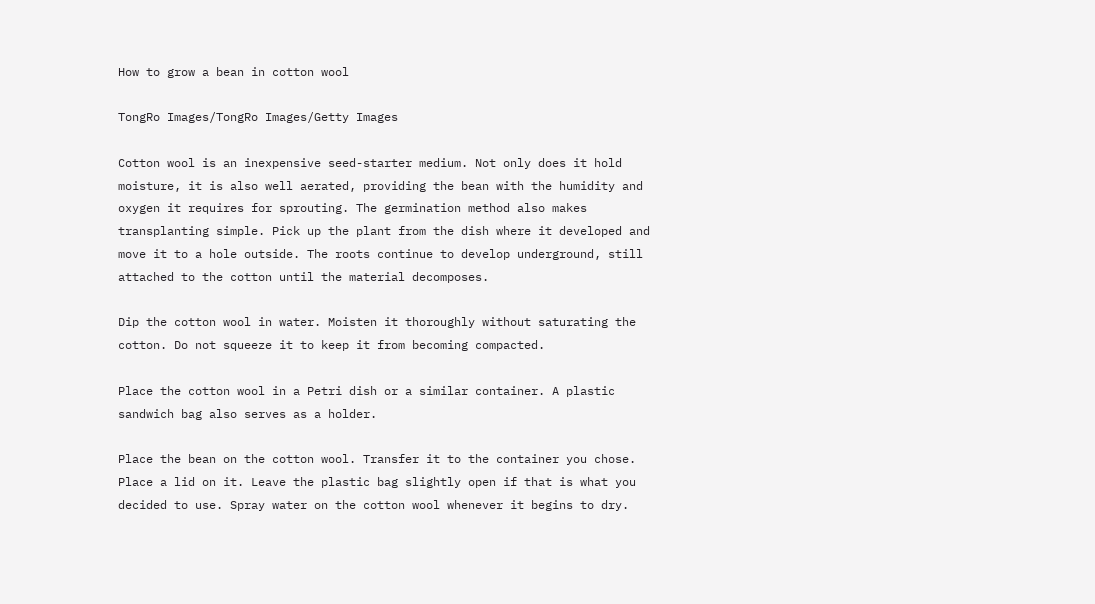How to grow a bean in cotton wool

TongRo Images/TongRo Images/Getty Images

Cotton wool is an inexpensive seed-starter medium. Not only does it hold moisture, it is also well aerated, providing the bean with the humidity and oxygen it requires for sprouting. The germination method also makes transplanting simple. Pick up the plant from the dish where it developed and move it to a hole outside. The roots continue to develop underground, still attached to the cotton until the material decomposes.

Dip the cotton wool in water. Moisten it thoroughly without saturating the cotton. Do not squeeze it to keep it from becoming compacted.

Place the cotton wool in a Petri dish or a similar container. A plastic sandwich bag also serves as a holder.

Place the bean on the cotton wool. Transfer it to the container you chose. Place a lid on it. Leave the plastic bag slightly open if that is what you decided to use. Spray water on the cotton wool whenever it begins to dry.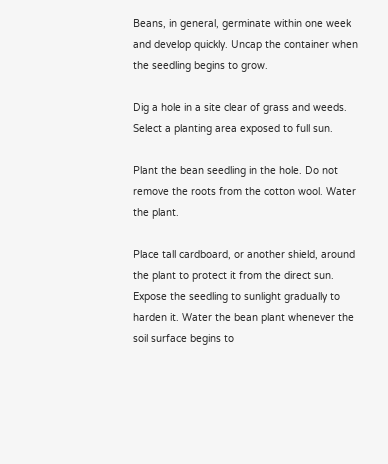Beans, in general, germinate within one week and develop quickly. Uncap the container when the seedling begins to grow.

Dig a hole in a site clear of grass and weeds. Select a planting area exposed to full sun.

Plant the bean seedling in the hole. Do not remove the roots from the cotton wool. Water the plant.

Place tall cardboard, or another shield, around the plant to protect it from the direct sun. Expose the seedling to sunlight gradually to harden it. Water the bean plant whenever the soil surface begins to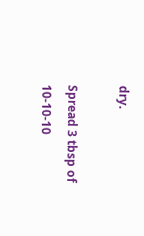dry.

Spread 3 tbsp of 10-10-10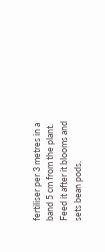fertiliser per 3 metres in a band 5 cm from the plant. Feed it after it blooms and sets bean pods.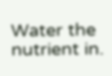Water the nutrient in.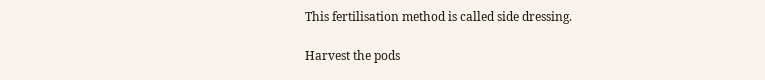This fertilisation method is called side dressing.

Harvest the pods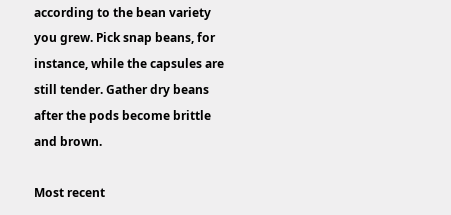according to the bean variety you grew. Pick snap beans, for instance, while the capsules are still tender. Gather dry beans after the pods become brittle and brown.

Most recent